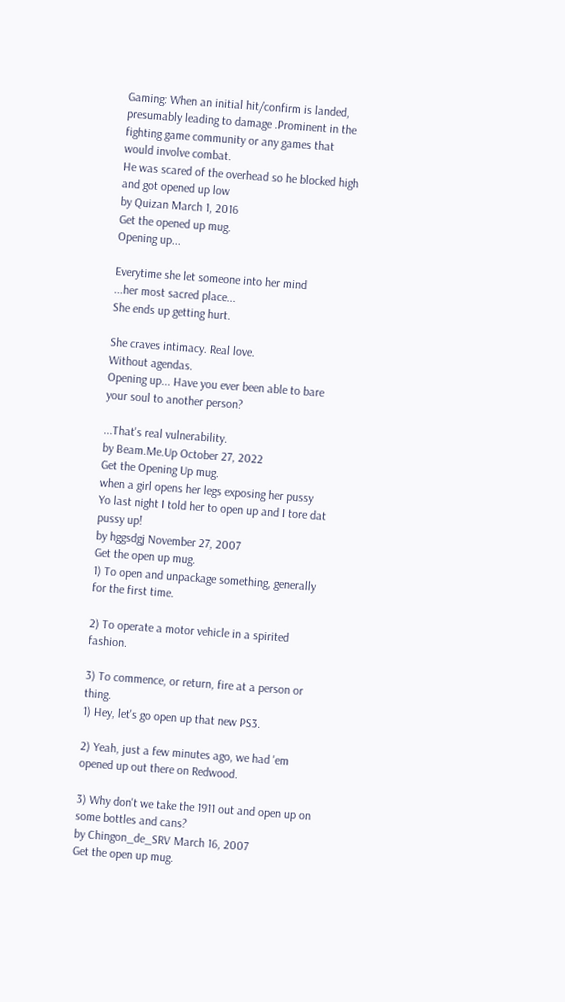Gaming: When an initial hit/confirm is landed, presumably leading to damage .Prominent in the fighting game community or any games that would involve combat.
He was scared of the overhead so he blocked high and got opened up low
by Quizan March 1, 2016
Get the opened up mug.
Opening up...

Everytime she let someone into her mind
...her most sacred place...
She ends up getting hurt.

She craves intimacy. Real love.
Without agendas.
Opening up... Have you ever been able to bare your soul to another person?

...That's real vulnerability.
by Beam.Me.Up October 27, 2022
Get the Opening Up mug.
when a girl opens her legs exposing her pussy
Yo last night I told her to open up and I tore dat pussy up!
by hggsdgj November 27, 2007
Get the open up mug.
1) To open and unpackage something, generally for the first time.

2) To operate a motor vehicle in a spirited fashion.

3) To commence, or return, fire at a person or thing.
1) Hey, let's go open up that new PS3.

2) Yeah, just a few minutes ago, we had 'em opened up out there on Redwood.

3) Why don't we take the 1911 out and open up on some bottles and cans?
by Chingon_de_SRV March 16, 2007
Get the open up mug.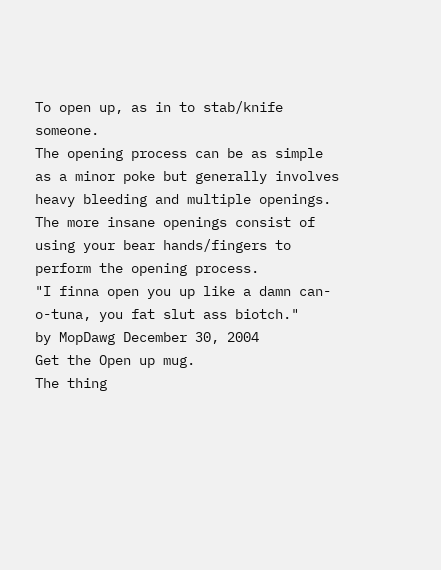To open up, as in to stab/knife someone.
The opening process can be as simple as a minor poke but generally involves heavy bleeding and multiple openings. The more insane openings consist of using your bear hands/fingers to perform the opening process.
"I finna open you up like a damn can-o-tuna, you fat slut ass biotch."
by MopDawg December 30, 2004
Get the Open up mug.
The thing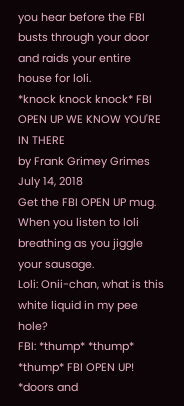you hear before the FBI busts through your door and raids your entire house for loli.
*knock knock knock* FBI OPEN UP WE KNOW YOU'RE IN THERE
by Frank Grimey Grimes July 14, 2018
Get the FBI OPEN UP mug.
When you listen to loli breathing as you jiggle your sausage.
Loli: Onii-chan, what is this white liquid in my pee hole?
FBI: *thump* *thump* *thump* FBI OPEN UP! *doors and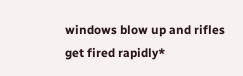windows blow up and rifles get fired rapidly*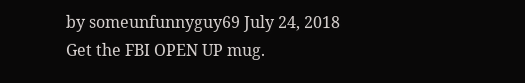by someunfunnyguy69 July 24, 2018
Get the FBI OPEN UP mug.